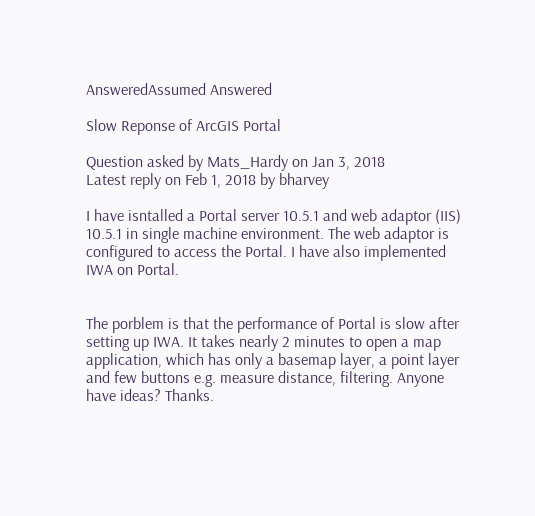AnsweredAssumed Answered

Slow Reponse of ArcGIS Portal

Question asked by Mats_Hardy on Jan 3, 2018
Latest reply on Feb 1, 2018 by bharvey

I have isntalled a Portal server 10.5.1 and web adaptor (IIS) 10.5.1 in single machine environment. The web adaptor is configured to access the Portal. I have also implemented IWA on Portal.


The porblem is that the performance of Portal is slow after setting up IWA. It takes nearly 2 minutes to open a map application, which has only a basemap layer, a point layer and few buttons e.g. measure distance, filtering. Anyone have ideas? Thanks.